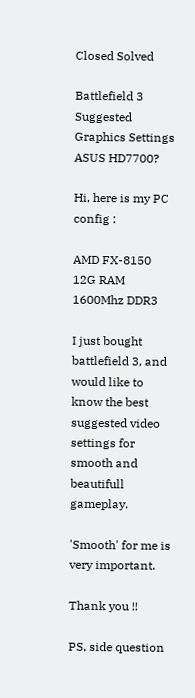Closed Solved

Battlefield 3 Suggested Graphics Settings ASUS HD7700?

Hi, here is my PC config :

AMD FX-8150
12G RAM 1600Mhz DDR3

I just bought battlefield 3, and would like to know the best suggested video settings for smooth and beautifull gameplay.

'Smooth' for me is very important.

Thank you !!

PS, side question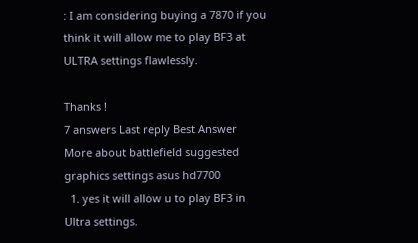: I am considering buying a 7870 if you think it will allow me to play BF3 at ULTRA settings flawlessly.

Thanks !
7 answers Last reply Best Answer
More about battlefield suggested graphics settings asus hd7700
  1. yes it will allow u to play BF3 in Ultra settings.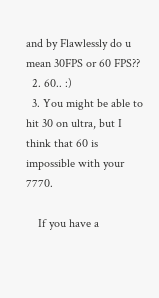and by Flawlessly do u mean 30FPS or 60 FPS??
  2. 60.. :)
  3. You might be able to hit 30 on ultra, but I think that 60 is impossible with your 7770.

    If you have a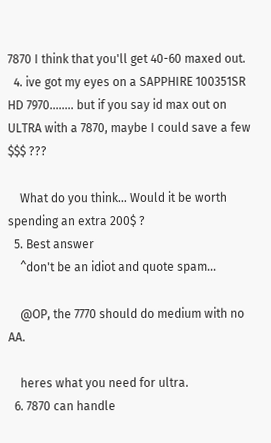7870 I think that you'll get 40-60 maxed out.
  4. ive got my eyes on a SAPPHIRE 100351SR HD 7970........ but if you say id max out on ULTRA with a 7870, maybe I could save a few $$$ ???

    What do you think... Would it be worth spending an extra 200$ ?
  5. Best answer
    ^don't be an idiot and quote spam...

    @OP, the 7770 should do medium with no AA.

    heres what you need for ultra.
  6. 7870 can handle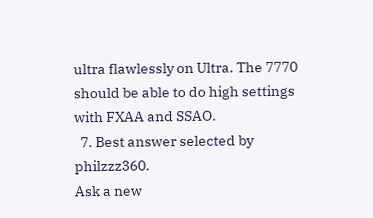ultra flawlessly on Ultra. The 7770 should be able to do high settings with FXAA and SSAO.
  7. Best answer selected by philzzz360.
Ask a new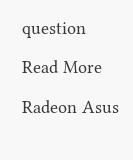question

Read More

Radeon Asus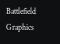Battlefield Graphics